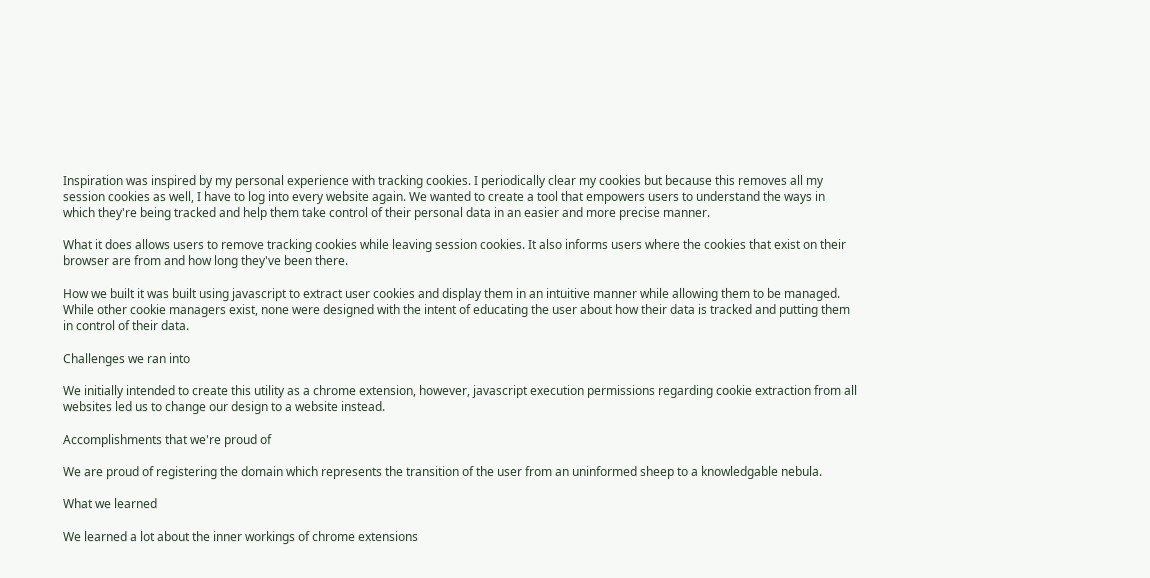Inspiration was inspired by my personal experience with tracking cookies. I periodically clear my cookies but because this removes all my session cookies as well, I have to log into every website again. We wanted to create a tool that empowers users to understand the ways in which they're being tracked and help them take control of their personal data in an easier and more precise manner.

What it does allows users to remove tracking cookies while leaving session cookies. It also informs users where the cookies that exist on their browser are from and how long they've been there.

How we built it was built using javascript to extract user cookies and display them in an intuitive manner while allowing them to be managed. While other cookie managers exist, none were designed with the intent of educating the user about how their data is tracked and putting them in control of their data.

Challenges we ran into

We initially intended to create this utility as a chrome extension, however, javascript execution permissions regarding cookie extraction from all websites led us to change our design to a website instead.

Accomplishments that we're proud of

We are proud of registering the domain which represents the transition of the user from an uninformed sheep to a knowledgable nebula.

What we learned

We learned a lot about the inner workings of chrome extensions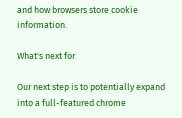and how browsers store cookie information.

What's next for

Our next step is to potentially expand into a full-featured chrome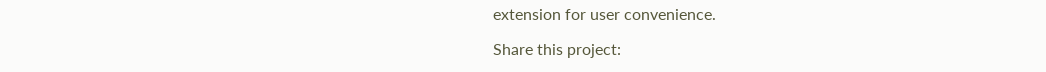extension for user convenience.

Share this project: